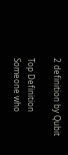2 definition by Qubit

Top Definition
Someone who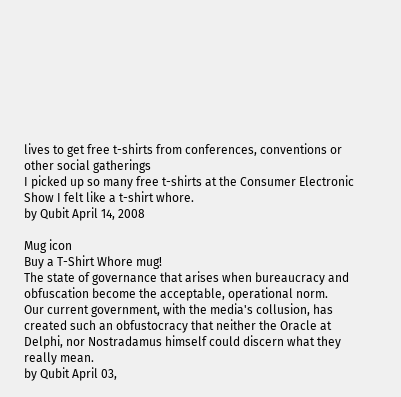lives to get free t-shirts from conferences, conventions or other social gatherings
I picked up so many free t-shirts at the Consumer Electronic Show I felt like a t-shirt whore.
by Qubit April 14, 2008

Mug icon
Buy a T-Shirt Whore mug!
The state of governance that arises when bureaucracy and obfuscation become the acceptable, operational norm.
Our current government, with the media's collusion, has created such an obfustocracy that neither the Oracle at Delphi, nor Nostradamus himself could discern what they really mean.
by Qubit April 03,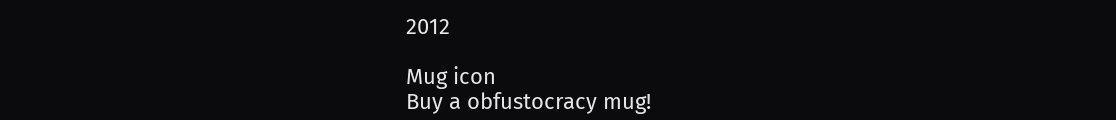2012

Mug icon
Buy a obfustocracy mug!